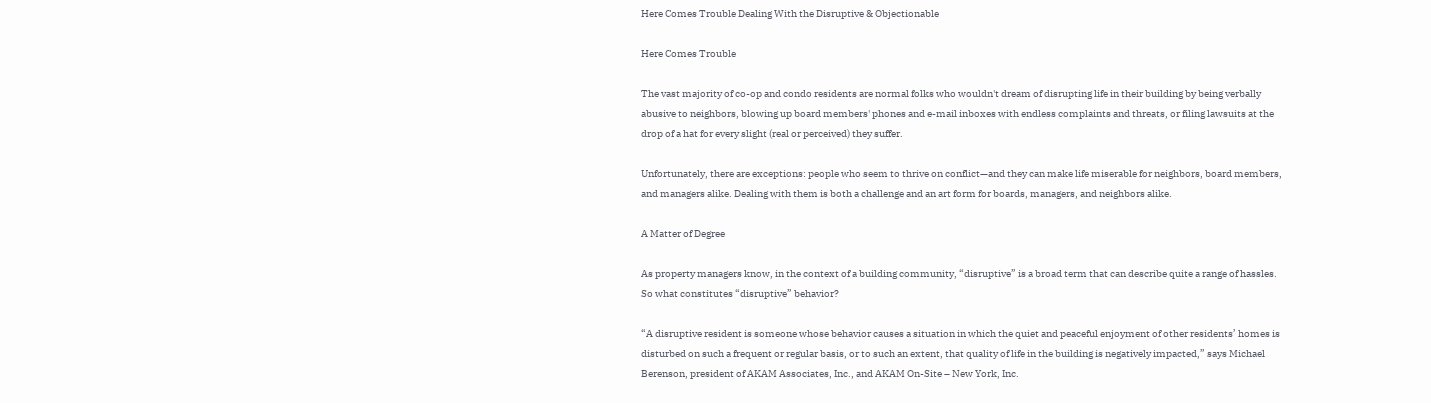Here Comes Trouble Dealing With the Disruptive & Objectionable

Here Comes Trouble

The vast majority of co-op and condo residents are normal folks who wouldn't dream of disrupting life in their building by being verbally abusive to neighbors, blowing up board members' phones and e-mail inboxes with endless complaints and threats, or filing lawsuits at the drop of a hat for every slight (real or perceived) they suffer.

Unfortunately, there are exceptions: people who seem to thrive on conflict—and they can make life miserable for neighbors, board members, and managers alike. Dealing with them is both a challenge and an art form for boards, managers, and neighbors alike.

A Matter of Degree

As property managers know, in the context of a building community, “disruptive” is a broad term that can describe quite a range of hassles. So what constitutes “disruptive” behavior?

“A disruptive resident is someone whose behavior causes a situation in which the quiet and peaceful enjoyment of other residents’ homes is disturbed on such a frequent or regular basis, or to such an extent, that quality of life in the building is negatively impacted,” says Michael Berenson, president of AKAM Associates, Inc., and AKAM On-Site – New York, Inc.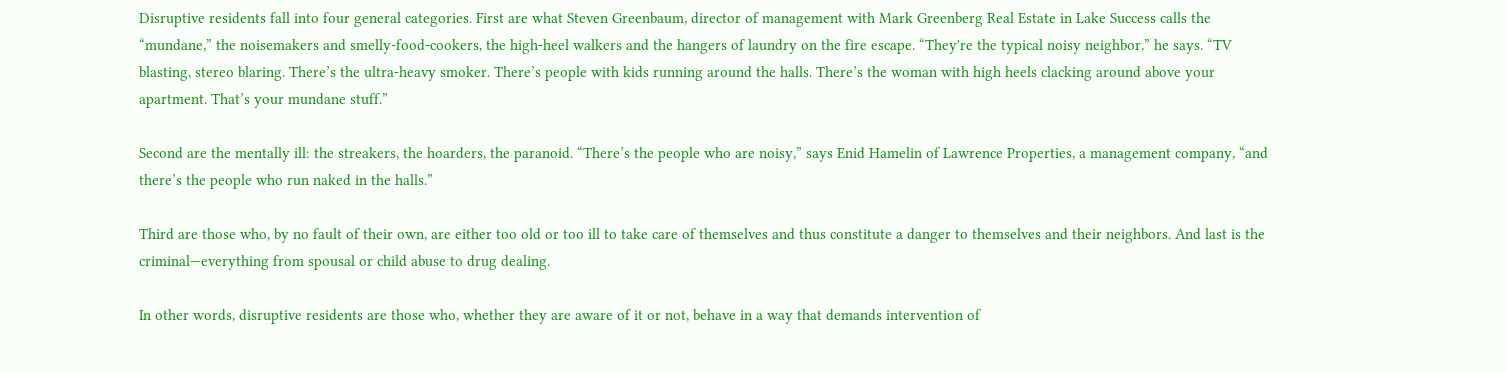Disruptive residents fall into four general categories. First are what Steven Greenbaum, director of management with Mark Greenberg Real Estate in Lake Success calls the “mundane,” the noisemakers and smelly-food-cookers, the high-heel walkers and the hangers of laundry on the fire escape. “They're the typical noisy neighbor,” he says. “TV blasting, stereo blaring. There’s the ultra-heavy smoker. There’s people with kids running around the halls. There’s the woman with high heels clacking around above your apartment. That’s your mundane stuff.”

Second are the mentally ill: the streakers, the hoarders, the paranoid. “There’s the people who are noisy,” says Enid Hamelin of Lawrence Properties, a management company, “and there’s the people who run naked in the halls.”

Third are those who, by no fault of their own, are either too old or too ill to take care of themselves and thus constitute a danger to themselves and their neighbors. And last is the criminal—everything from spousal or child abuse to drug dealing.

In other words, disruptive residents are those who, whether they are aware of it or not, behave in a way that demands intervention of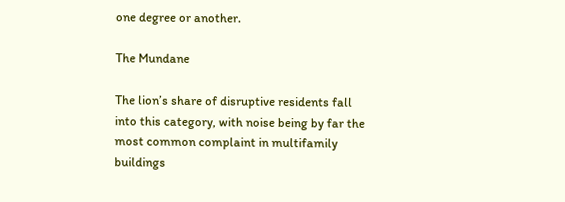one degree or another.

The Mundane

The lion’s share of disruptive residents fall into this category, with noise being by far the most common complaint in multifamily buildings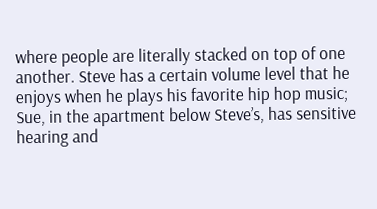where people are literally stacked on top of one another. Steve has a certain volume level that he enjoys when he plays his favorite hip hop music; Sue, in the apartment below Steve’s, has sensitive hearing and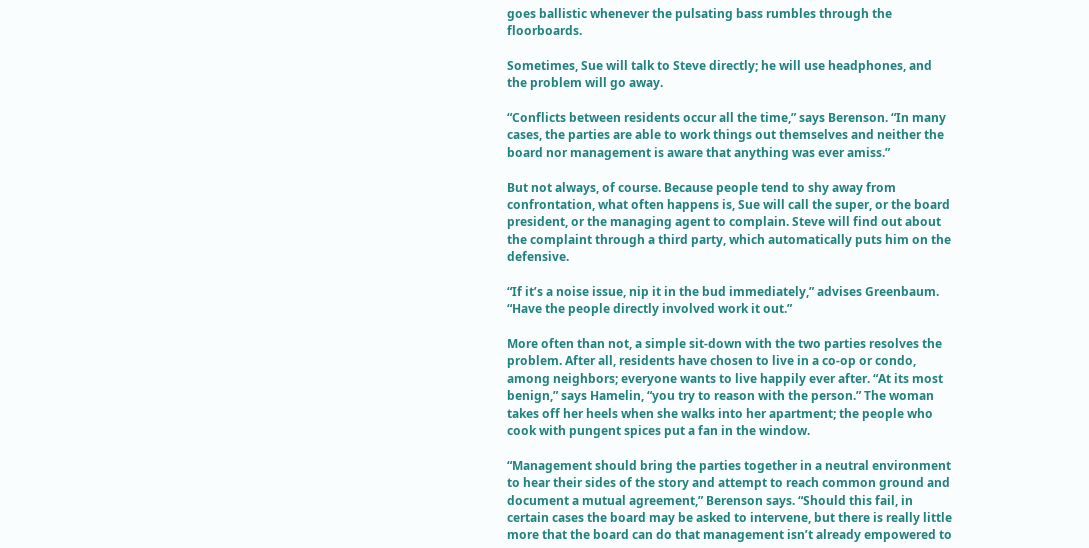goes ballistic whenever the pulsating bass rumbles through the floorboards.

Sometimes, Sue will talk to Steve directly; he will use headphones, and the problem will go away.

“Conflicts between residents occur all the time,” says Berenson. “In many cases, the parties are able to work things out themselves and neither the board nor management is aware that anything was ever amiss.”

But not always, of course. Because people tend to shy away from confrontation, what often happens is, Sue will call the super, or the board president, or the managing agent to complain. Steve will find out about the complaint through a third party, which automatically puts him on the defensive.

“If it’s a noise issue, nip it in the bud immediately,” advises Greenbaum. “Have the people directly involved work it out.”

More often than not, a simple sit-down with the two parties resolves the problem. After all, residents have chosen to live in a co-op or condo, among neighbors; everyone wants to live happily ever after. “At its most benign,” says Hamelin, “you try to reason with the person.” The woman takes off her heels when she walks into her apartment; the people who cook with pungent spices put a fan in the window.

“Management should bring the parties together in a neutral environment to hear their sides of the story and attempt to reach common ground and document a mutual agreement,” Berenson says. “Should this fail, in certain cases the board may be asked to intervene, but there is really little more that the board can do that management isn’t already empowered to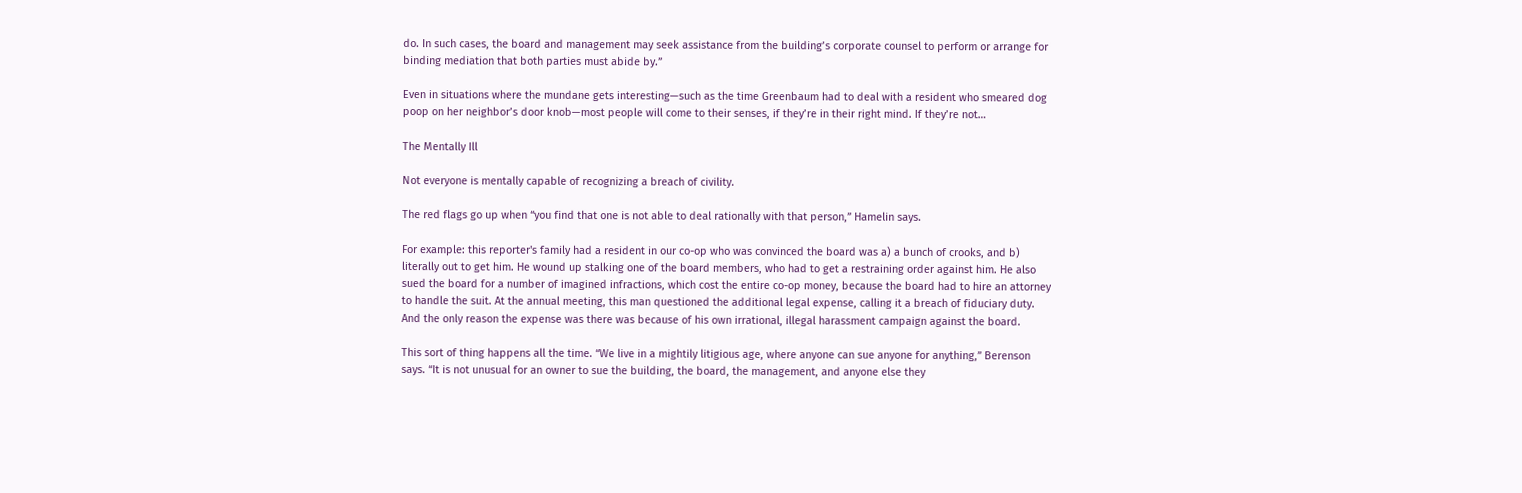do. In such cases, the board and management may seek assistance from the building’s corporate counsel to perform or arrange for binding mediation that both parties must abide by.”

Even in situations where the mundane gets interesting—such as the time Greenbaum had to deal with a resident who smeared dog poop on her neighbor’s door knob—most people will come to their senses, if they’re in their right mind. If they’re not…

The Mentally Ill

Not everyone is mentally capable of recognizing a breach of civility.

The red flags go up when “you find that one is not able to deal rationally with that person,” Hamelin says.

For example: this reporter's family had a resident in our co-op who was convinced the board was a) a bunch of crooks, and b) literally out to get him. He wound up stalking one of the board members, who had to get a restraining order against him. He also sued the board for a number of imagined infractions, which cost the entire co-op money, because the board had to hire an attorney to handle the suit. At the annual meeting, this man questioned the additional legal expense, calling it a breach of fiduciary duty. And the only reason the expense was there was because of his own irrational, illegal harassment campaign against the board.

This sort of thing happens all the time. “We live in a mightily litigious age, where anyone can sue anyone for anything,” Berenson says. “It is not unusual for an owner to sue the building, the board, the management, and anyone else they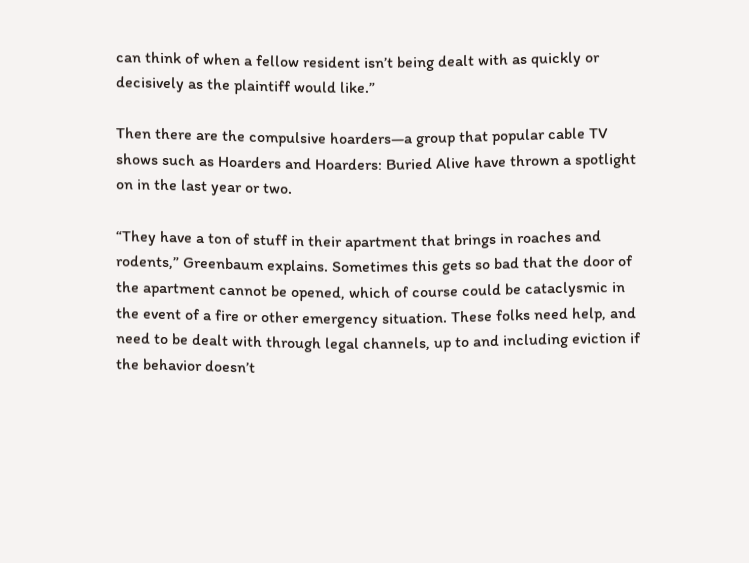can think of when a fellow resident isn’t being dealt with as quickly or decisively as the plaintiff would like.”

Then there are the compulsive hoarders—a group that popular cable TV shows such as Hoarders and Hoarders: Buried Alive have thrown a spotlight on in the last year or two.

“They have a ton of stuff in their apartment that brings in roaches and rodents,” Greenbaum explains. Sometimes this gets so bad that the door of the apartment cannot be opened, which of course could be cataclysmic in the event of a fire or other emergency situation. These folks need help, and need to be dealt with through legal channels, up to and including eviction if the behavior doesn’t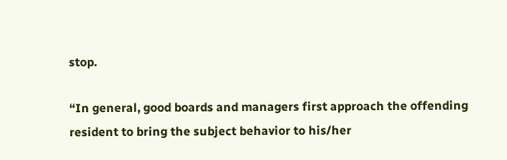stop.

“In general, good boards and managers first approach the offending resident to bring the subject behavior to his/her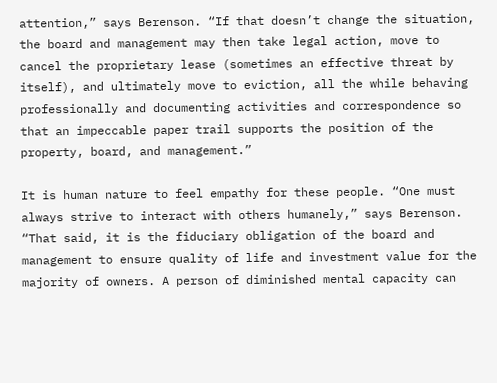attention,” says Berenson. “If that doesn’t change the situation, the board and management may then take legal action, move to cancel the proprietary lease (sometimes an effective threat by itself), and ultimately move to eviction, all the while behaving professionally and documenting activities and correspondence so that an impeccable paper trail supports the position of the property, board, and management.”

It is human nature to feel empathy for these people. “One must always strive to interact with others humanely,” says Berenson. “That said, it is the fiduciary obligation of the board and management to ensure quality of life and investment value for the majority of owners. A person of diminished mental capacity can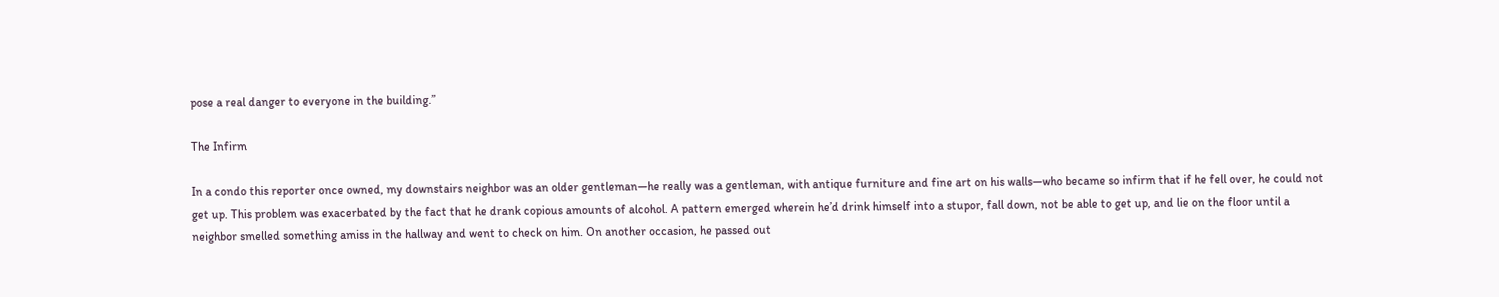pose a real danger to everyone in the building.”

The Infirm

In a condo this reporter once owned, my downstairs neighbor was an older gentleman—he really was a gentleman, with antique furniture and fine art on his walls—who became so infirm that if he fell over, he could not get up. This problem was exacerbated by the fact that he drank copious amounts of alcohol. A pattern emerged wherein he’d drink himself into a stupor, fall down, not be able to get up, and lie on the floor until a neighbor smelled something amiss in the hallway and went to check on him. On another occasion, he passed out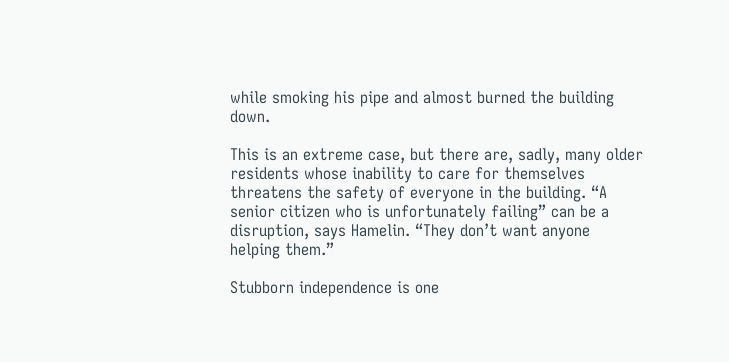while smoking his pipe and almost burned the building down.

This is an extreme case, but there are, sadly, many older residents whose inability to care for themselves threatens the safety of everyone in the building. “A senior citizen who is unfortunately failing” can be a disruption, says Hamelin. “They don’t want anyone helping them.”

Stubborn independence is one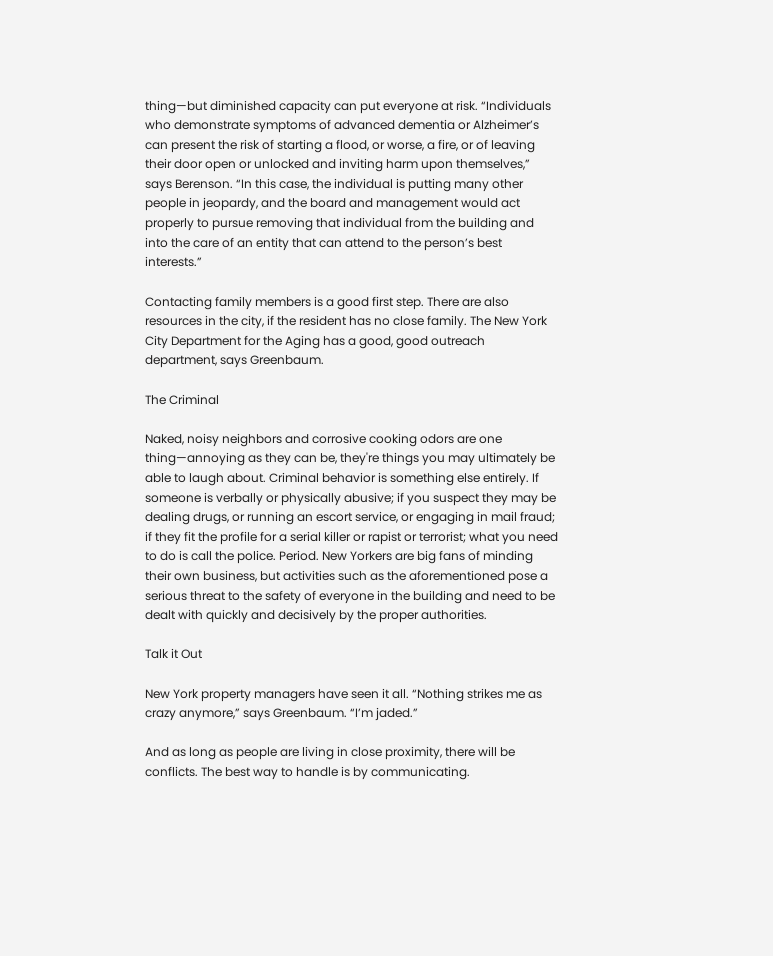thing—but diminished capacity can put everyone at risk. “Individuals who demonstrate symptoms of advanced dementia or Alzheimer’s can present the risk of starting a flood, or worse, a fire, or of leaving their door open or unlocked and inviting harm upon themselves,” says Berenson. “In this case, the individual is putting many other people in jeopardy, and the board and management would act properly to pursue removing that individual from the building and into the care of an entity that can attend to the person’s best interests.”

Contacting family members is a good first step. There are also resources in the city, if the resident has no close family. The New York City Department for the Aging has a good, good outreach department, says Greenbaum.

The Criminal

Naked, noisy neighbors and corrosive cooking odors are one thing—annoying as they can be, they're things you may ultimately be able to laugh about. Criminal behavior is something else entirely. If someone is verbally or physically abusive; if you suspect they may be dealing drugs, or running an escort service, or engaging in mail fraud; if they fit the profile for a serial killer or rapist or terrorist; what you need to do is call the police. Period. New Yorkers are big fans of minding their own business, but activities such as the aforementioned pose a serious threat to the safety of everyone in the building and need to be dealt with quickly and decisively by the proper authorities.

Talk it Out

New York property managers have seen it all. “Nothing strikes me as crazy anymore,” says Greenbaum. “I’m jaded.”

And as long as people are living in close proximity, there will be conflicts. The best way to handle is by communicating.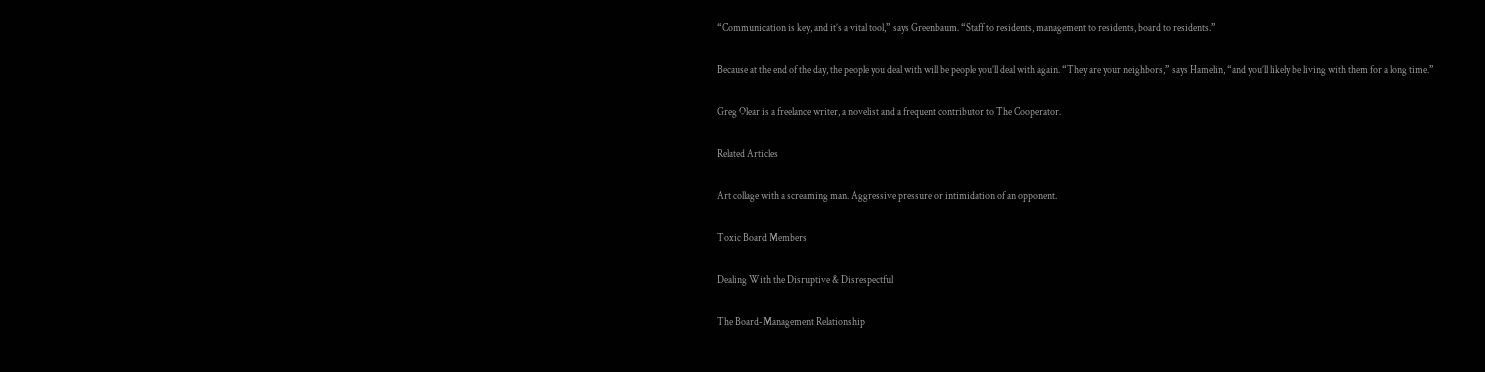“Communication is key, and it’s a vital tool,” says Greenbaum. “Staff to residents, management to residents, board to residents.”

Because at the end of the day, the people you deal with will be people you’ll deal with again. “They are your neighbors,” says Hamelin, “and you’ll likely be living with them for a long time.”

Greg Olear is a freelance writer, a novelist and a frequent contributor to The Cooperator.

Related Articles

Art collage with a screaming man. Aggressive pressure or intimidation of an opponent.

Toxic Board Members

Dealing With the Disruptive & Disrespectful

The Board-Management Relationship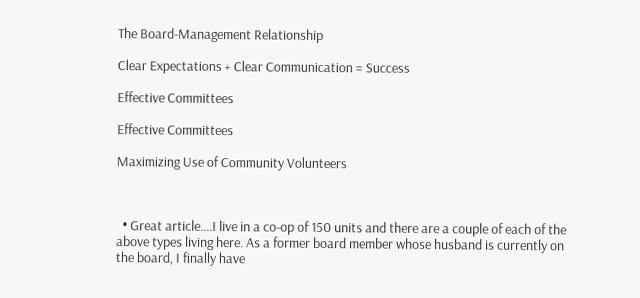The Board-Management Relationship

Clear Expectations + Clear Communication = Success

Effective Committees

Effective Committees

Maximizing Use of Community Volunteers



  • Great article....I live in a co-op of 150 units and there are a couple of each of the above types living here. As a former board member whose husband is currently on the board, I finally have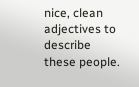nice, clean adjectives to describe these people.